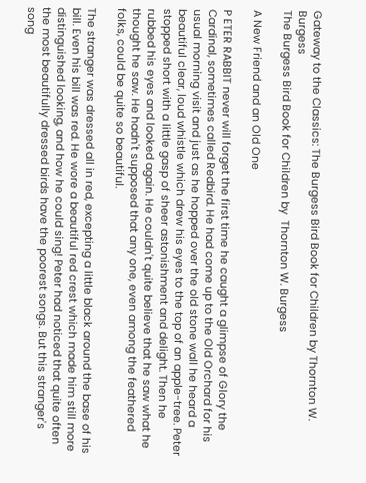Gateway to the Classics: The Burgess Bird Book for Children by Thornton W. Burgess
The Burgess Bird Book for Children by  Thornton W. Burgess

A New Friend and an Old One

P ETER RABBIT never will forget the first time he caught a glimpse of Glory the Cardinal, sometimes called Redbird. He had come up to the Old Orchard for his usual morning visit and just as he hopped over the old stone wall he heard a beautiful clear, loud whistle which drew his eyes to the top of an apple-tree. Peter stopped short with a little gasp of sheer astonishment and delight. Then he rubbed his eyes and looked again. He couldn't quite believe that he saw what he thought he saw. He hadn't supposed that any one, even among the feathered folks, could be quite so beautiful.

The stranger was dressed all in red, excepting a little black around the base of his bill. Even his bill was red. He wore a beautiful red crest which made him still more distinguished looking, and how he could sing! Peter had noticed that quite often the most beautifully dressed birds have the poorest songs. But this stranger's song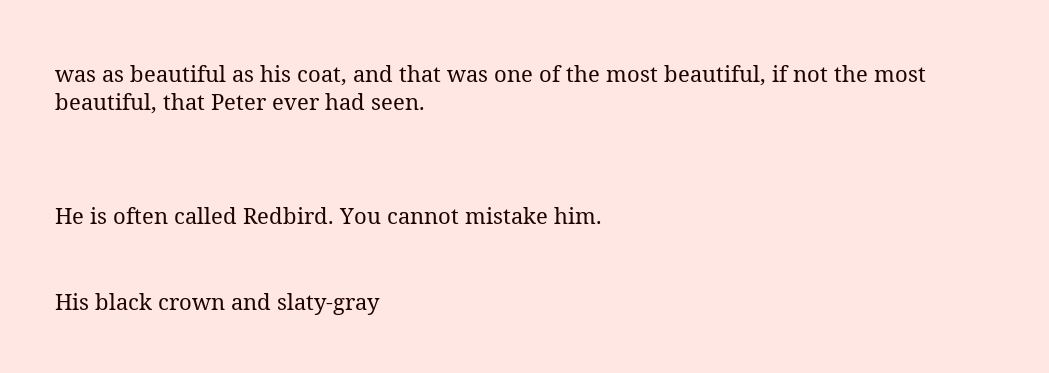was as beautiful as his coat, and that was one of the most beautiful, if not the most beautiful, that Peter ever had seen.



He is often called Redbird. You cannot mistake him.


His black crown and slaty‑gray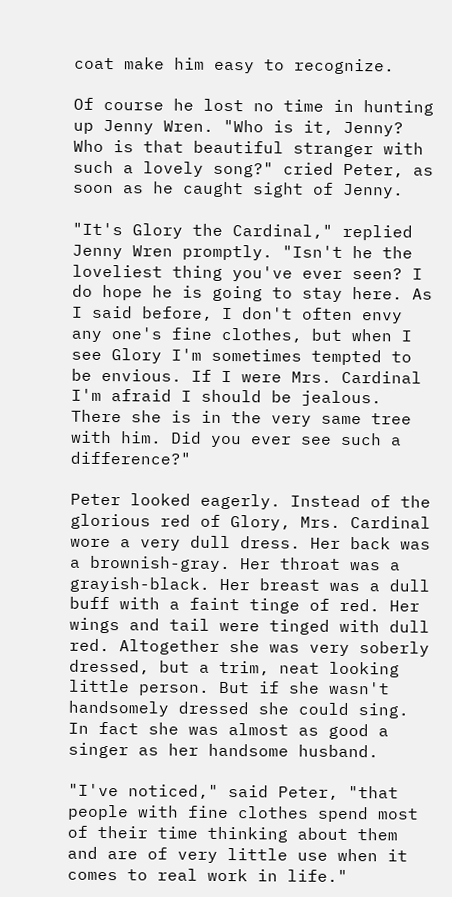coat make him easy to recognize.

Of course he lost no time in hunting up Jenny Wren. "Who is it, Jenny? Who is that beautiful stranger with such a lovely song?" cried Peter, as soon as he caught sight of Jenny.

"It's Glory the Cardinal," replied Jenny Wren promptly. "Isn't he the loveliest thing you've ever seen? I do hope he is going to stay here. As I said before, I don't often envy any one's fine clothes, but when I see Glory I'm sometimes tempted to be envious. If I were Mrs. Cardinal I'm afraid I should be jealous. There she is in the very same tree with him. Did you ever see such a difference?"

Peter looked eagerly. Instead of the glorious red of Glory, Mrs. Cardinal wore a very dull dress. Her back was a brownish-gray. Her throat was a grayish-black. Her breast was a dull buff with a faint tinge of red. Her wings and tail were tinged with dull red. Altogether she was very soberly dressed, but a trim, neat looking little person. But if she wasn't handsomely dressed she could sing. In fact she was almost as good a singer as her handsome husband.

"I've noticed," said Peter, "that people with fine clothes spend most of their time thinking about them and are of very little use when it comes to real work in life."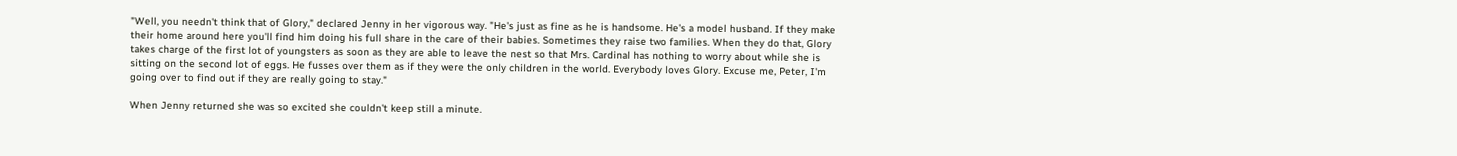"Well, you needn't think that of Glory," declared Jenny in her vigorous way. "He's just as fine as he is handsome. He's a model husband. If they make their home around here you'll find him doing his full share in the care of their babies. Sometimes they raise two families. When they do that, Glory takes charge of the first lot of youngsters as soon as they are able to leave the nest so that Mrs. Cardinal has nothing to worry about while she is sitting on the second lot of eggs. He fusses over them as if they were the only children in the world. Everybody loves Glory. Excuse me, Peter, I'm going over to find out if they are really going to stay."

When Jenny returned she was so excited she couldn't keep still a minute.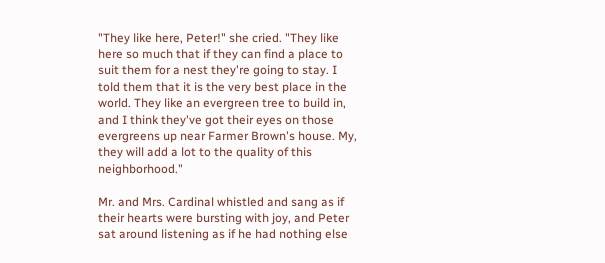"They like here, Peter!" she cried. "They like here so much that if they can find a place to suit them for a nest they're going to stay. I told them that it is the very best place in the world. They like an evergreen tree to build in, and I think they've got their eyes on those evergreens up near Farmer Brown's house. My, they will add a lot to the quality of this neighborhood."

Mr. and Mrs. Cardinal whistled and sang as if their hearts were bursting with joy, and Peter sat around listening as if he had nothing else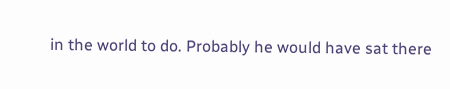in the world to do. Probably he would have sat there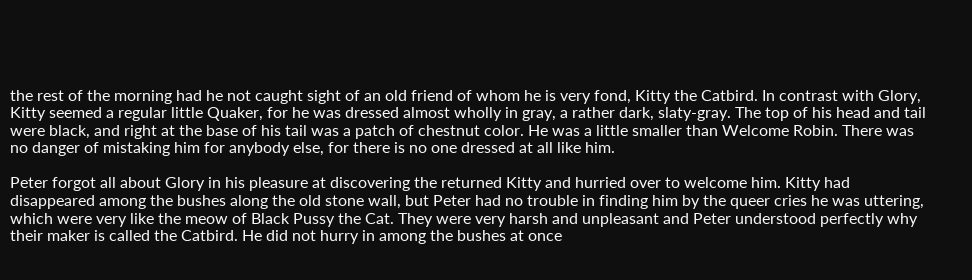the rest of the morning had he not caught sight of an old friend of whom he is very fond, Kitty the Catbird. In contrast with Glory, Kitty seemed a regular little Quaker, for he was dressed almost wholly in gray, a rather dark, slaty-gray. The top of his head and tail were black, and right at the base of his tail was a patch of chestnut color. He was a little smaller than Welcome Robin. There was no danger of mistaking him for anybody else, for there is no one dressed at all like him.

Peter forgot all about Glory in his pleasure at discovering the returned Kitty and hurried over to welcome him. Kitty had disappeared among the bushes along the old stone wall, but Peter had no trouble in finding him by the queer cries he was uttering, which were very like the meow of Black Pussy the Cat. They were very harsh and unpleasant and Peter understood perfectly why their maker is called the Catbird. He did not hurry in among the bushes at once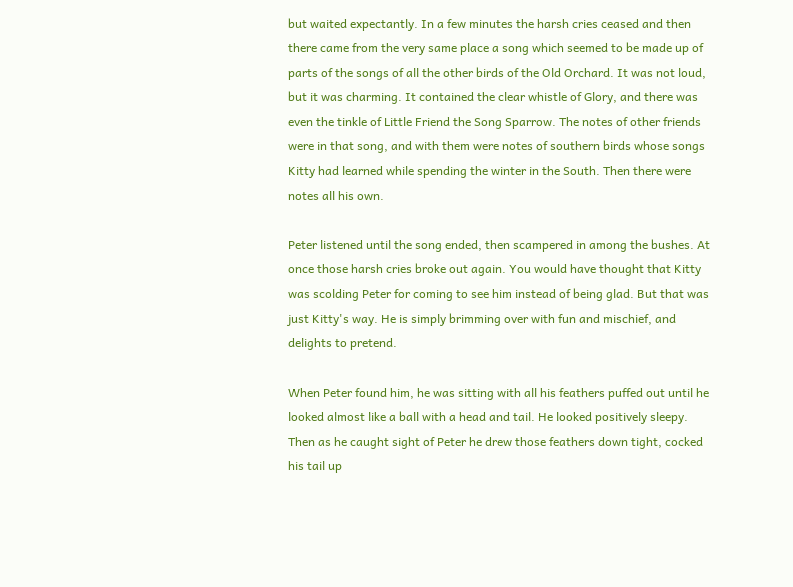but waited expectantly. In a few minutes the harsh cries ceased and then there came from the very same place a song which seemed to be made up of parts of the songs of all the other birds of the Old Orchard. It was not loud, but it was charming. It contained the clear whistle of Glory, and there was even the tinkle of Little Friend the Song Sparrow. The notes of other friends were in that song, and with them were notes of southern birds whose songs Kitty had learned while spending the winter in the South. Then there were notes all his own.

Peter listened until the song ended, then scampered in among the bushes. At once those harsh cries broke out again. You would have thought that Kitty was scolding Peter for coming to see him instead of being glad. But that was just Kitty's way. He is simply brimming over with fun and mischief, and delights to pretend.

When Peter found him, he was sitting with all his feathers puffed out until he looked almost like a ball with a head and tail. He looked positively sleepy. Then as he caught sight of Peter he drew those feathers down tight, cocked his tail up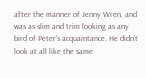after the manner of Jenny Wren, and was as slim and trim looking as any bird of Peter's acquaintance. He didn't look at all like the same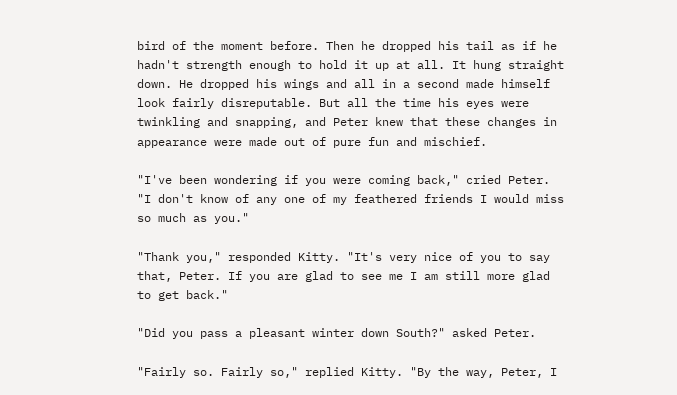bird of the moment before. Then he dropped his tail as if he hadn't strength enough to hold it up at all. It hung straight down. He dropped his wings and all in a second made himself look fairly disreputable. But all the time his eyes were twinkling and snapping, and Peter knew that these changes in appearance were made out of pure fun and mischief.

"I've been wondering if you were coming back," cried Peter. "I don't know of any one of my feathered friends I would miss so much as you."

"Thank you," responded Kitty. "It's very nice of you to say that, Peter. If you are glad to see me I am still more glad to get back."

"Did you pass a pleasant winter down South?" asked Peter.

"Fairly so. Fairly so," replied Kitty. "By the way, Peter, I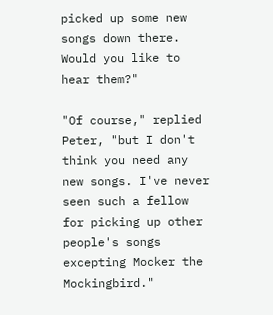picked up some new songs down there. Would you like to hear them?"

"Of course," replied Peter, "but I don't think you need any new songs. I've never seen such a fellow for picking up other people's songs excepting Mocker the Mockingbird."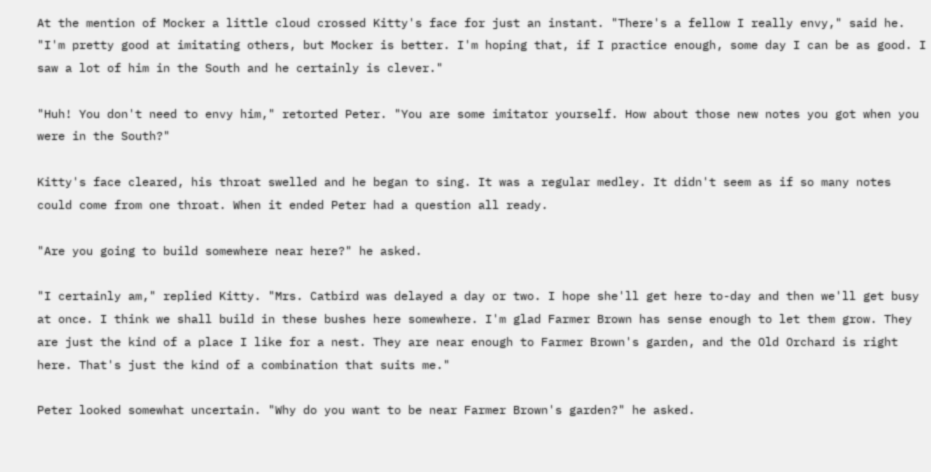At the mention of Mocker a little cloud crossed Kitty's face for just an instant. "There's a fellow I really envy," said he. "I'm pretty good at imitating others, but Mocker is better. I'm hoping that, if I practice enough, some day I can be as good. I saw a lot of him in the South and he certainly is clever."

"Huh! You don't need to envy him," retorted Peter. "You are some imitator yourself. How about those new notes you got when you were in the South?"

Kitty's face cleared, his throat swelled and he began to sing. It was a regular medley. It didn't seem as if so many notes could come from one throat. When it ended Peter had a question all ready.

"Are you going to build somewhere near here?" he asked.

"I certainly am," replied Kitty. "Mrs. Catbird was delayed a day or two. I hope she'll get here to-day and then we'll get busy at once. I think we shall build in these bushes here somewhere. I'm glad Farmer Brown has sense enough to let them grow. They are just the kind of a place I like for a nest. They are near enough to Farmer Brown's garden, and the Old Orchard is right here. That's just the kind of a combination that suits me."

Peter looked somewhat uncertain. "Why do you want to be near Farmer Brown's garden?" he asked.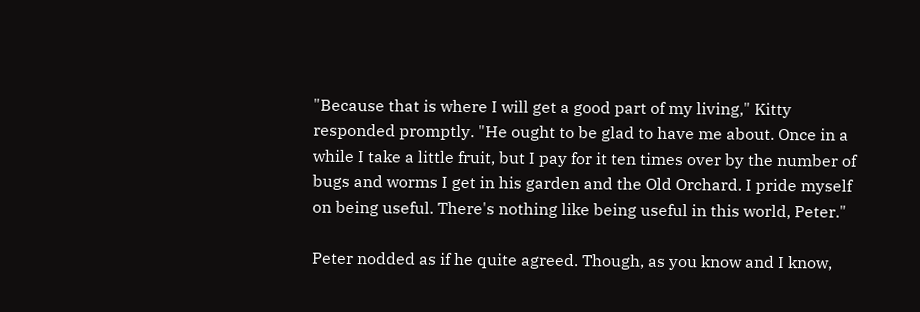"Because that is where I will get a good part of my living," Kitty responded promptly. "He ought to be glad to have me about. Once in a while I take a little fruit, but I pay for it ten times over by the number of bugs and worms I get in his garden and the Old Orchard. I pride myself on being useful. There's nothing like being useful in this world, Peter."

Peter nodded as if he quite agreed. Though, as you know and I know,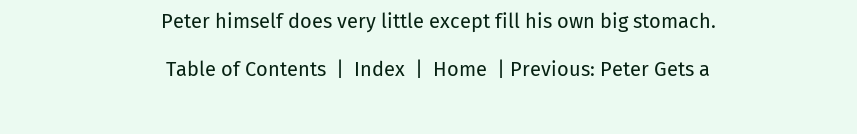Peter himself does very little except fill his own big stomach.

 Table of Contents  |  Index  |  Home  | Previous: Peter Gets a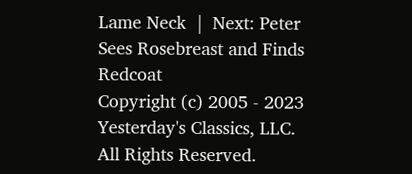Lame Neck  |  Next: Peter Sees Rosebreast and Finds Redcoat
Copyright (c) 2005 - 2023   Yesterday's Classics, LLC. All Rights Reserved.